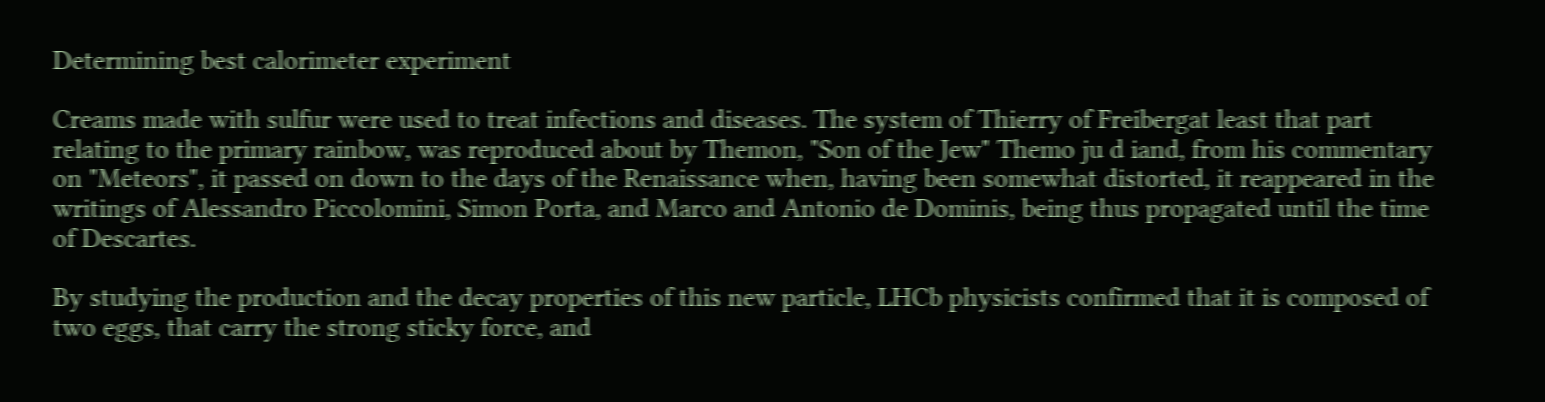Determining best calorimeter experiment

Creams made with sulfur were used to treat infections and diseases. The system of Thierry of Freibergat least that part relating to the primary rainbow, was reproduced about by Themon, "Son of the Jew" Themo ju d iand, from his commentary on "Meteors", it passed on down to the days of the Renaissance when, having been somewhat distorted, it reappeared in the writings of Alessandro Piccolomini, Simon Porta, and Marco and Antonio de Dominis, being thus propagated until the time of Descartes.

By studying the production and the decay properties of this new particle, LHCb physicists confirmed that it is composed of two eggs, that carry the strong sticky force, and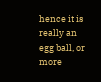hence it is really an egg ball, or more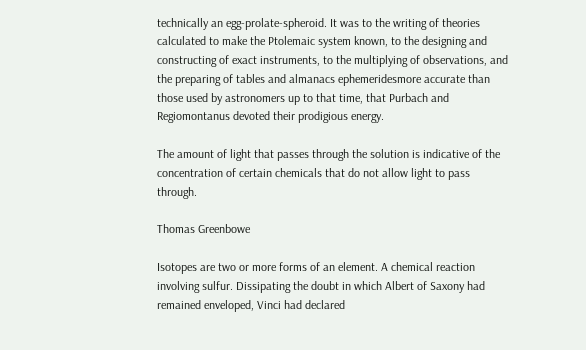technically an egg-prolate-spheroid. It was to the writing of theories calculated to make the Ptolemaic system known, to the designing and constructing of exact instruments, to the multiplying of observations, and the preparing of tables and almanacs ephemeridesmore accurate than those used by astronomers up to that time, that Purbach and Regiomontanus devoted their prodigious energy.

The amount of light that passes through the solution is indicative of the concentration of certain chemicals that do not allow light to pass through.

Thomas Greenbowe

Isotopes are two or more forms of an element. A chemical reaction involving sulfur. Dissipating the doubt in which Albert of Saxony had remained enveloped, Vinci had declared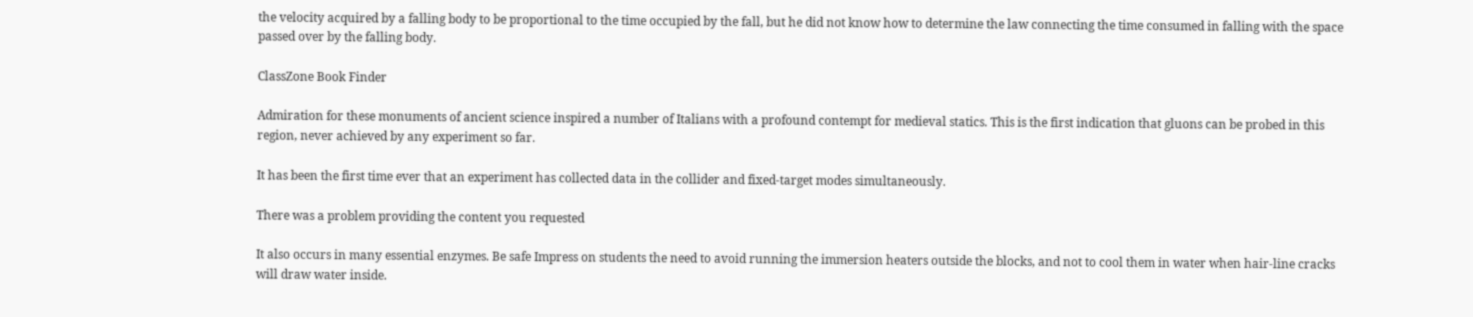the velocity acquired by a falling body to be proportional to the time occupied by the fall, but he did not know how to determine the law connecting the time consumed in falling with the space passed over by the falling body.

ClassZone Book Finder

Admiration for these monuments of ancient science inspired a number of Italians with a profound contempt for medieval statics. This is the first indication that gluons can be probed in this region, never achieved by any experiment so far.

It has been the first time ever that an experiment has collected data in the collider and fixed-target modes simultaneously.

There was a problem providing the content you requested

It also occurs in many essential enzymes. Be safe Impress on students the need to avoid running the immersion heaters outside the blocks, and not to cool them in water when hair-line cracks will draw water inside.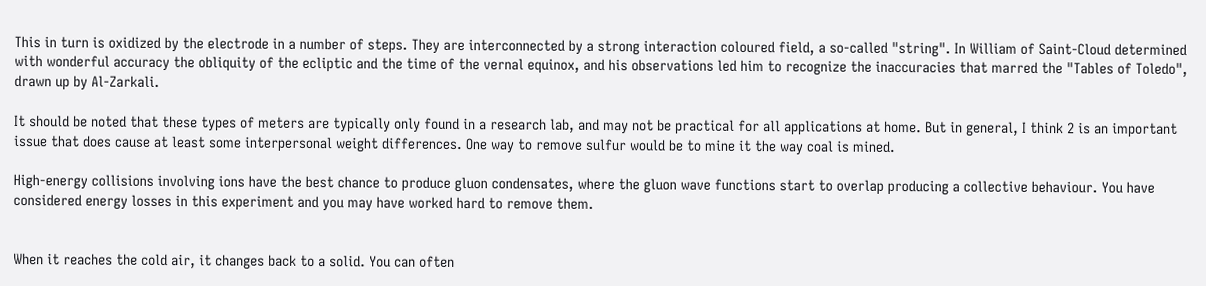This in turn is oxidized by the electrode in a number of steps. They are interconnected by a strong interaction coloured field, a so-called "string". In William of Saint-Cloud determined with wonderful accuracy the obliquity of the ecliptic and the time of the vernal equinox, and his observations led him to recognize the inaccuracies that marred the "Tables of Toledo", drawn up by Al-Zarkali.

It should be noted that these types of meters are typically only found in a research lab, and may not be practical for all applications at home. But in general, I think 2 is an important issue that does cause at least some interpersonal weight differences. One way to remove sulfur would be to mine it the way coal is mined.

High-energy collisions involving ions have the best chance to produce gluon condensates, where the gluon wave functions start to overlap producing a collective behaviour. You have considered energy losses in this experiment and you may have worked hard to remove them.


When it reaches the cold air, it changes back to a solid. You can often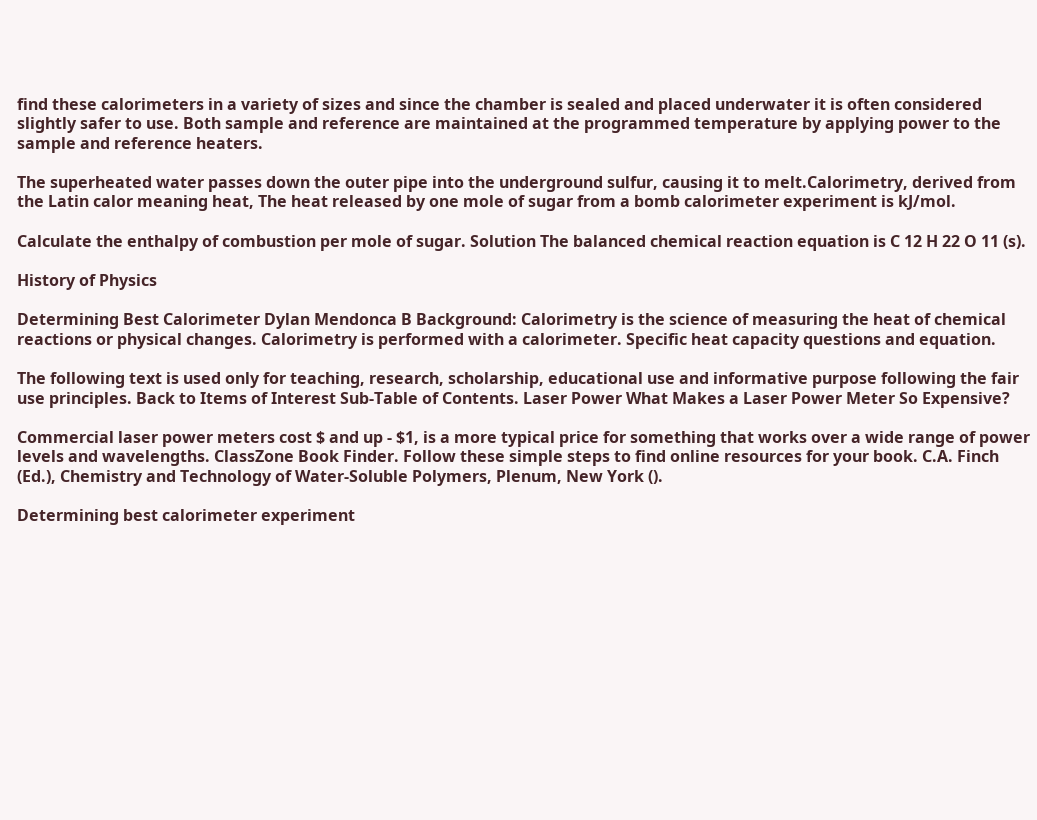find these calorimeters in a variety of sizes and since the chamber is sealed and placed underwater it is often considered slightly safer to use. Both sample and reference are maintained at the programmed temperature by applying power to the sample and reference heaters.

The superheated water passes down the outer pipe into the underground sulfur, causing it to melt.Calorimetry, derived from the Latin calor meaning heat, The heat released by one mole of sugar from a bomb calorimeter experiment is kJ/mol.

Calculate the enthalpy of combustion per mole of sugar. Solution The balanced chemical reaction equation is C 12 H 22 O 11 (s).

History of Physics

Determining Best Calorimeter Dylan Mendonca B Background: Calorimetry is the science of measuring the heat of chemical reactions or physical changes. Calorimetry is performed with a calorimeter. Specific heat capacity questions and equation.

The following text is used only for teaching, research, scholarship, educational use and informative purpose following the fair use principles. Back to Items of Interest Sub-Table of Contents. Laser Power What Makes a Laser Power Meter So Expensive?

Commercial laser power meters cost $ and up - $1, is a more typical price for something that works over a wide range of power levels and wavelengths. ClassZone Book Finder. Follow these simple steps to find online resources for your book. C.A. Finch (Ed.), Chemistry and Technology of Water-Soluble Polymers, Plenum, New York ().

Determining best calorimeter experiment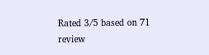Rated 3/5 based on 71 review